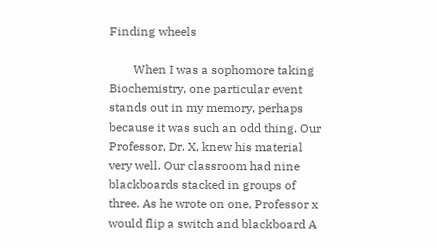Finding wheels

        When I was a sophomore taking Biochemistry, one particular event stands out in my memory, perhaps because it was such an odd thing. Our Professor, Dr. X, knew his material very well. Our classroom had nine blackboards stacked in groups of three. As he wrote on one, Professor x would flip a switch and blackboard A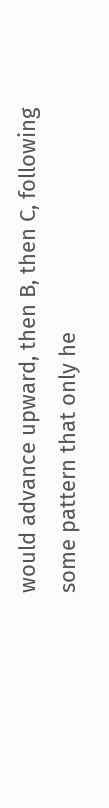would advance upward, then B, then C, following some pattern that only he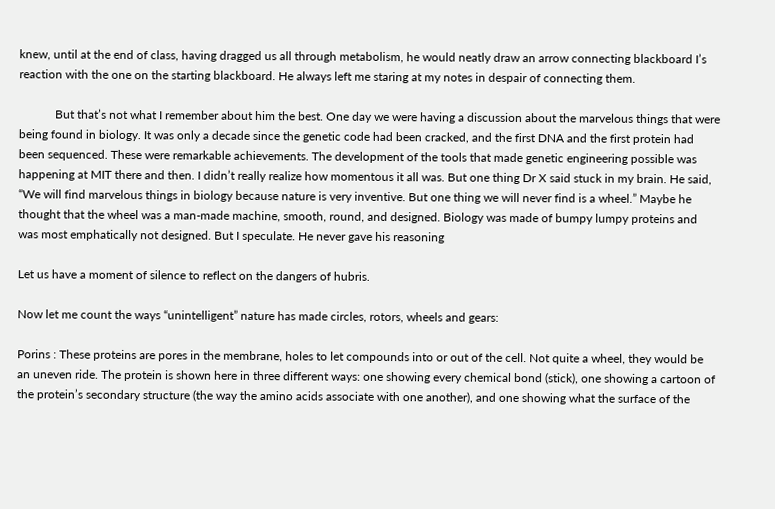knew, until at the end of class, having dragged us all through metabolism, he would neatly draw an arrow connecting blackboard I’s reaction with the one on the starting blackboard. He always left me staring at my notes in despair of connecting them.

            But that’s not what I remember about him the best. One day we were having a discussion about the marvelous things that were being found in biology. It was only a decade since the genetic code had been cracked, and the first DNA and the first protein had been sequenced. These were remarkable achievements. The development of the tools that made genetic engineering possible was happening at MIT there and then. I didn’t really realize how momentous it all was. But one thing Dr X said stuck in my brain. He said, “We will find marvelous things in biology because nature is very inventive. But one thing we will never find is a wheel.” Maybe he thought that the wheel was a man-made machine, smooth, round, and designed. Biology was made of bumpy lumpy proteins and was most emphatically not designed. But I speculate. He never gave his reasoning

Let us have a moment of silence to reflect on the dangers of hubris.

Now let me count the ways “unintelligent” nature has made circles, rotors, wheels and gears:

Porins : These proteins are pores in the membrane, holes to let compounds into or out of the cell. Not quite a wheel, they would be an uneven ride. The protein is shown here in three different ways: one showing every chemical bond (stick), one showing a cartoon of the protein’s secondary structure (the way the amino acids associate with one another), and one showing what the surface of the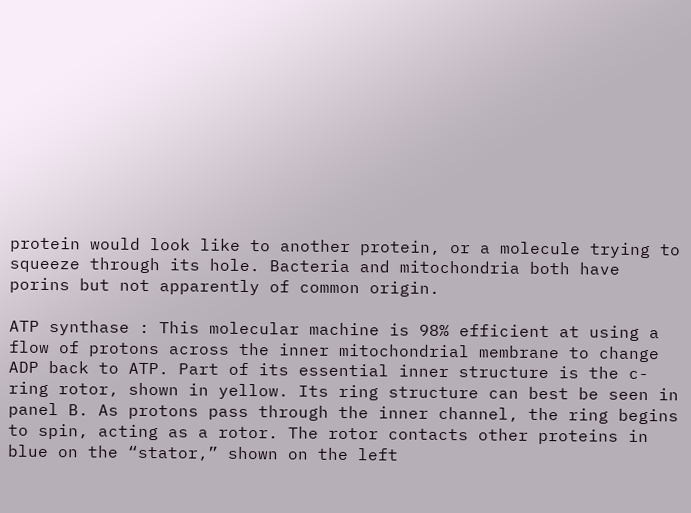protein would look like to another protein, or a molecule trying to squeeze through its hole. Bacteria and mitochondria both have porins but not apparently of common origin.

ATP synthase : This molecular machine is 98% efficient at using a flow of protons across the inner mitochondrial membrane to change ADP back to ATP. Part of its essential inner structure is the c-ring rotor, shown in yellow. Its ring structure can best be seen in panel B. As protons pass through the inner channel, the ring begins to spin, acting as a rotor. The rotor contacts other proteins in blue on the “stator,” shown on the left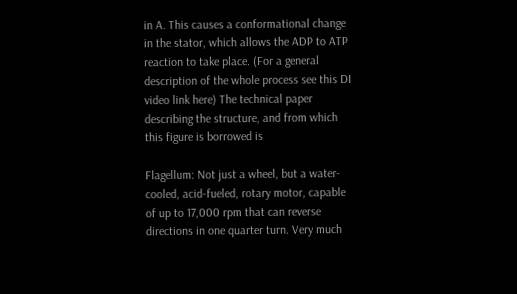in A. This causes a conformational change in the stator, which allows the ADP to ATP reaction to take place. (For a general description of the whole process see this DI video link here) The technical paper describing the structure, and from which this figure is borrowed is

Flagellum: Not just a wheel, but a water-cooled, acid-fueled, rotary motor, capable of up to 17,000 rpm that can reverse directions in one quarter turn. Very much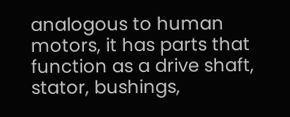analogous to human motors, it has parts that function as a drive shaft, stator, bushings,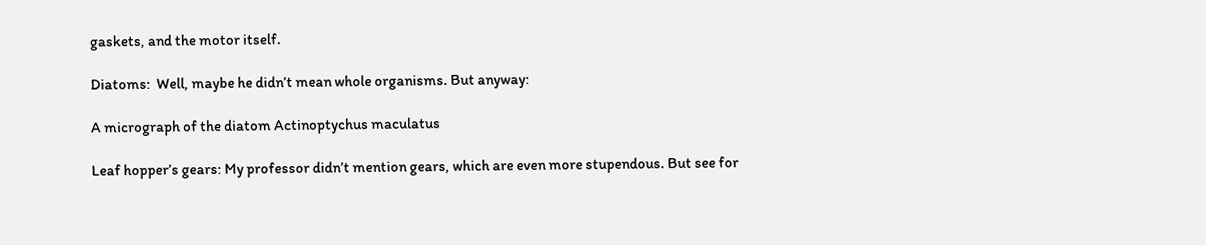gaskets, and the motor itself.

Diatoms:  Well, maybe he didn’t mean whole organisms. But anyway:

A micrograph of the diatom Actinoptychus maculatus

Leaf hopper’s gears: My professor didn’t mention gears, which are even more stupendous. But see for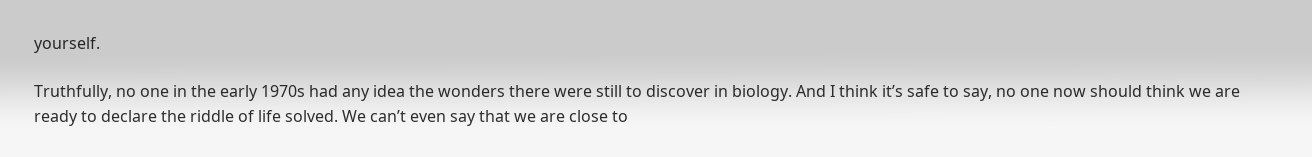yourself.

Truthfully, no one in the early 1970s had any idea the wonders there were still to discover in biology. And I think it’s safe to say, no one now should think we are ready to declare the riddle of life solved. We can’t even say that we are close to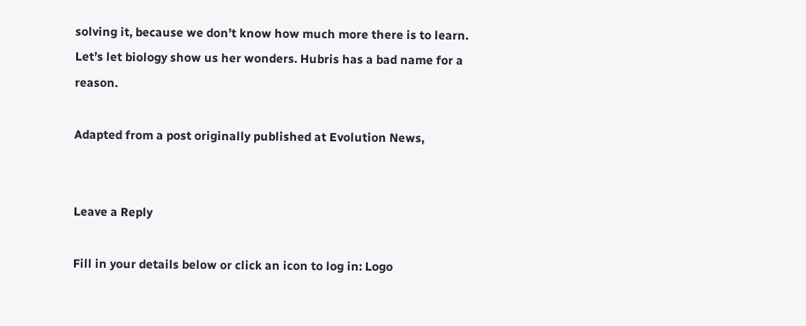solving it, because we don’t know how much more there is to learn. Let’s let biology show us her wonders. Hubris has a bad name for a reason.

Adapted from a post originally published at Evolution News,


Leave a Reply

Fill in your details below or click an icon to log in: Logo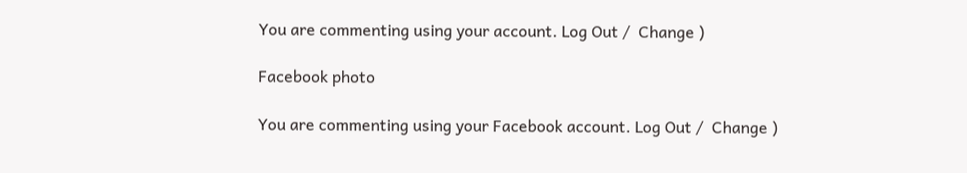You are commenting using your account. Log Out /  Change )

Facebook photo

You are commenting using your Facebook account. Log Out /  Change )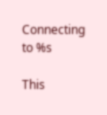Connecting to %s

This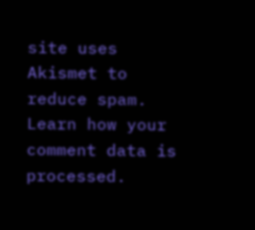site uses Akismet to reduce spam. Learn how your comment data is processed.